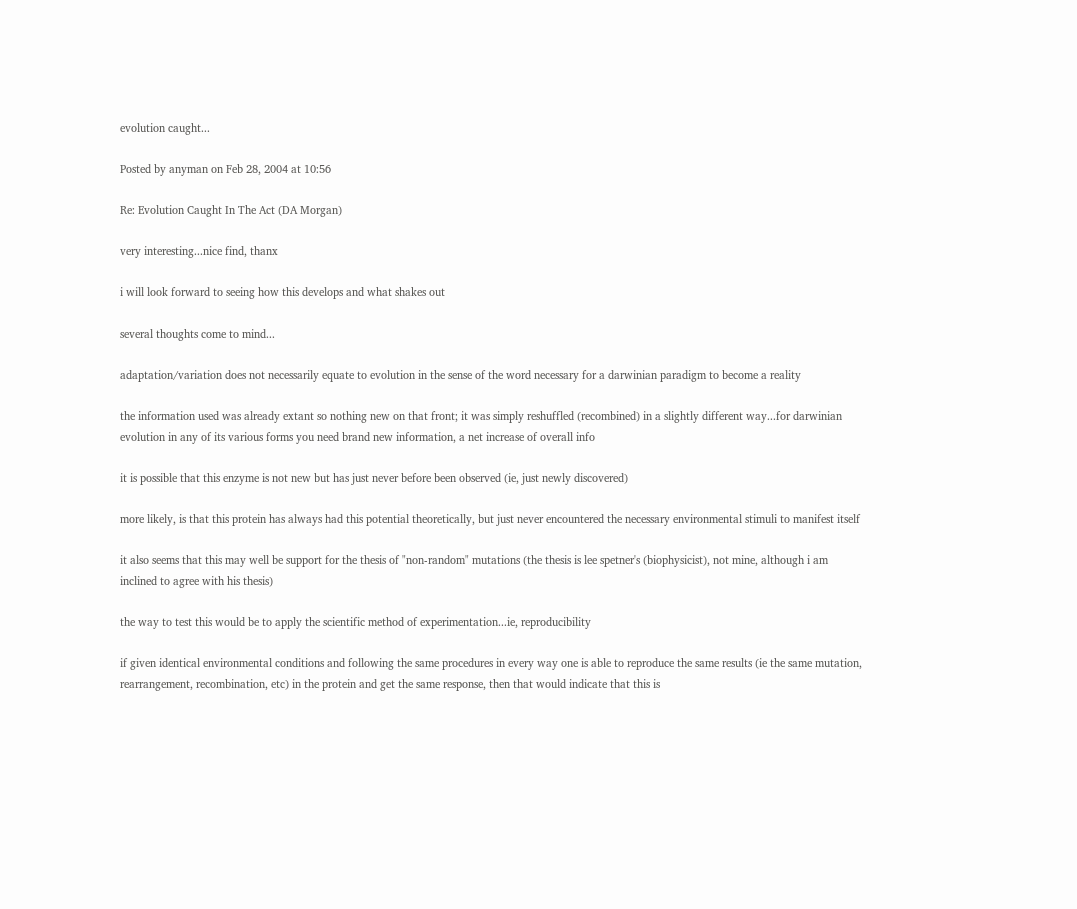evolution caught...

Posted by anyman on Feb 28, 2004 at 10:56

Re: Evolution Caught In The Act (DA Morgan)

very interesting...nice find, thanx

i will look forward to seeing how this develops and what shakes out

several thoughts come to mind...

adaptation/variation does not necessarily equate to evolution in the sense of the word necessary for a darwinian paradigm to become a reality

the information used was already extant so nothing new on that front; it was simply reshuffled (recombined) in a slightly different way...for darwinian evolution in any of its various forms you need brand new information, a net increase of overall info

it is possible that this enzyme is not new but has just never before been observed (ie, just newly discovered)

more likely, is that this protein has always had this potential theoretically, but just never encountered the necessary environmental stimuli to manifest itself

it also seems that this may well be support for the thesis of "non-random" mutations (the thesis is lee spetner's (biophysicist), not mine, although i am inclined to agree with his thesis)

the way to test this would be to apply the scientific method of experimentation...ie, reproducibility

if given identical environmental conditions and following the same procedures in every way one is able to reproduce the same results (ie the same mutation, rearrangement, recombination, etc) in the protein and get the same response, then that would indicate that this is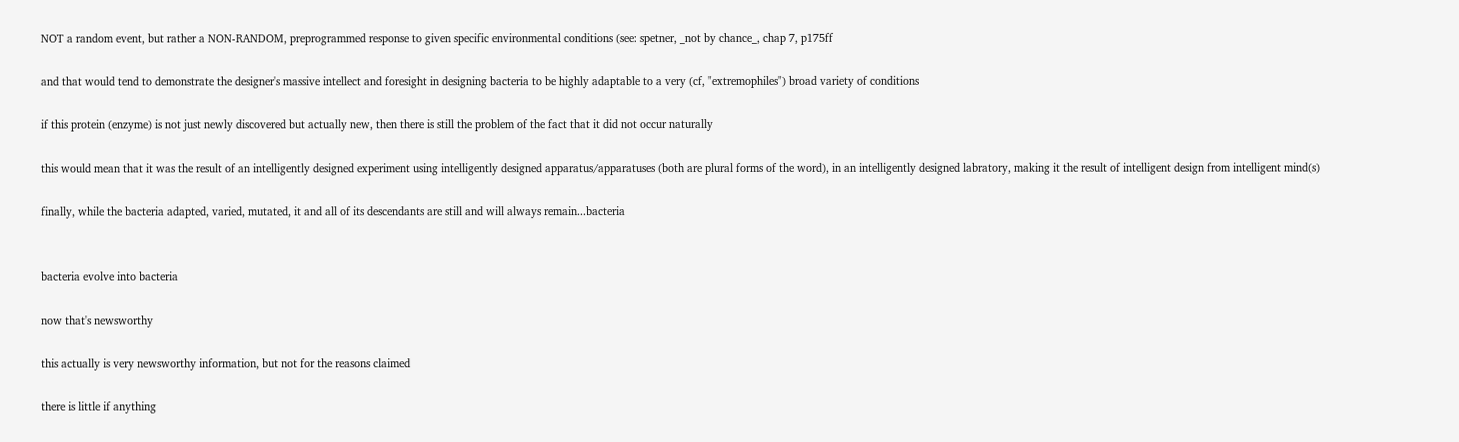NOT a random event, but rather a NON-RANDOM, preprogrammed response to given specific environmental conditions (see: spetner, _not by chance_, chap 7, p175ff

and that would tend to demonstrate the designer's massive intellect and foresight in designing bacteria to be highly adaptable to a very (cf, "extremophiles") broad variety of conditions

if this protein (enzyme) is not just newly discovered but actually new, then there is still the problem of the fact that it did not occur naturally

this would mean that it was the result of an intelligently designed experiment using intelligently designed apparatus/apparatuses (both are plural forms of the word), in an intelligently designed labratory, making it the result of intelligent design from intelligent mind(s)

finally, while the bacteria adapted, varied, mutated, it and all of its descendants are still and will always remain...bacteria


bacteria evolve into bacteria

now that's newsworthy

this actually is very newsworthy information, but not for the reasons claimed

there is little if anything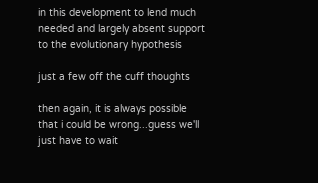in this development to lend much needed and largely absent support to the evolutionary hypothesis

just a few off the cuff thoughts

then again, it is always possible that i could be wrong...guess we'll just have to wait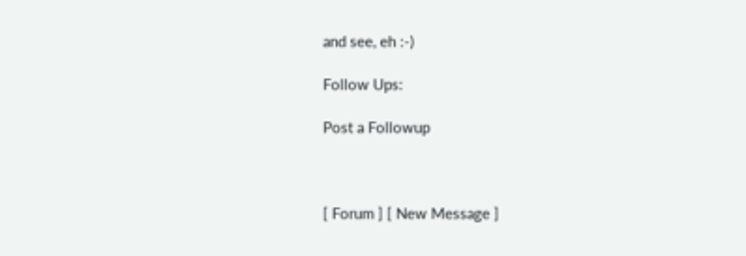and see, eh :-)

Follow Ups:

Post a Followup



[ Forum ] [ New Message ]